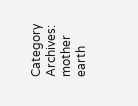Category Archives: mother earth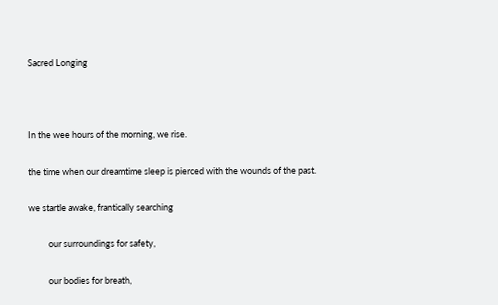Sacred Longing



In the wee hours of the morning, we rise.

the time when our dreamtime sleep is pierced with the wounds of the past.

we startle awake, frantically searching

          our surroundings for safety,

          our bodies for breath,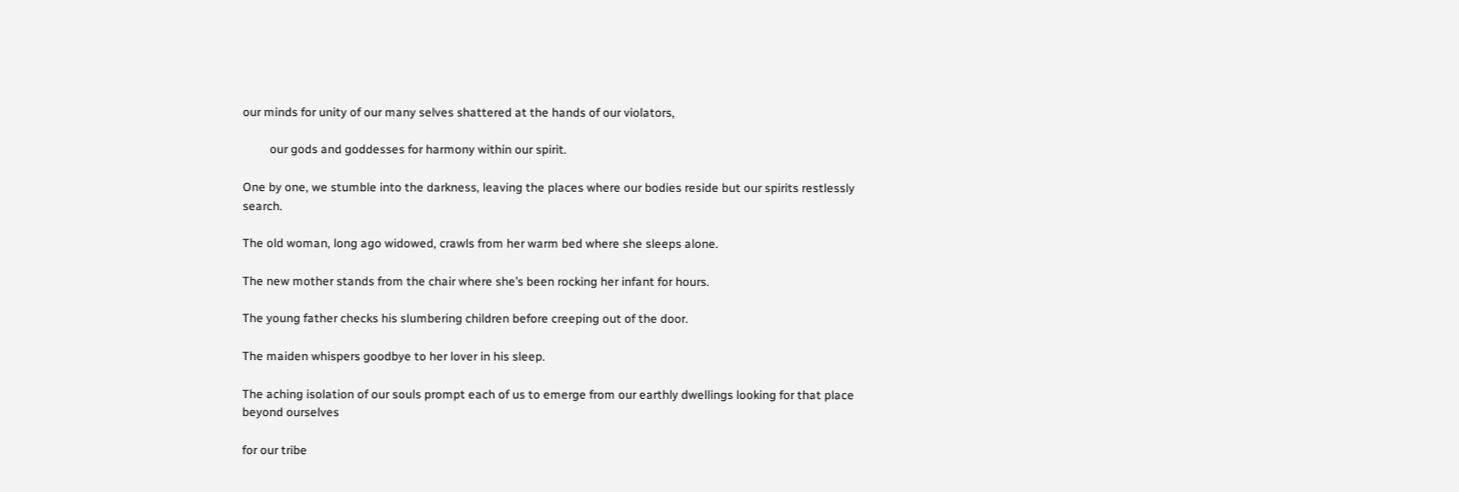our minds for unity of our many selves shattered at the hands of our violators,

         our gods and goddesses for harmony within our spirit.

One by one, we stumble into the darkness, leaving the places where our bodies reside but our spirits restlessly search.

The old woman, long ago widowed, crawls from her warm bed where she sleeps alone.

The new mother stands from the chair where she’s been rocking her infant for hours.

The young father checks his slumbering children before creeping out of the door.

The maiden whispers goodbye to her lover in his sleep.

The aching isolation of our souls prompt each of us to emerge from our earthly dwellings looking for that place beyond ourselves

for our tribe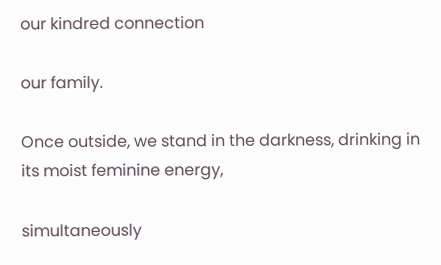our kindred connection

our family.

Once outside, we stand in the darkness, drinking in its moist feminine energy,

simultaneously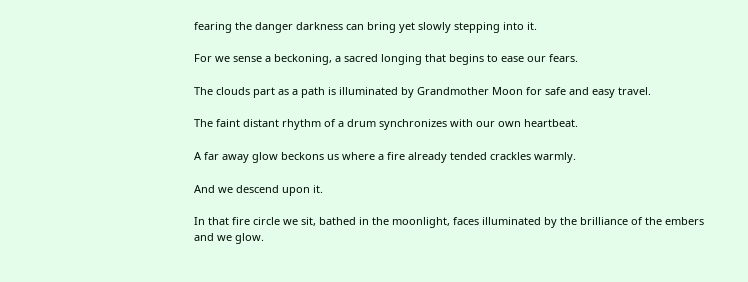fearing the danger darkness can bring yet slowly stepping into it.

For we sense a beckoning, a sacred longing that begins to ease our fears.

The clouds part as a path is illuminated by Grandmother Moon for safe and easy travel.

The faint distant rhythm of a drum synchronizes with our own heartbeat.

A far away glow beckons us where a fire already tended crackles warmly.

And we descend upon it.

In that fire circle we sit, bathed in the moonlight, faces illuminated by the brilliance of the embers and we glow.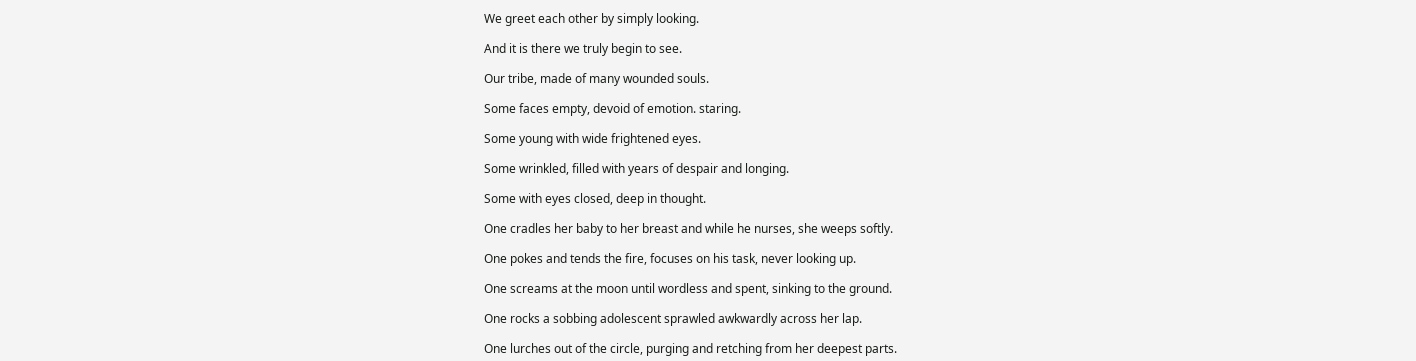We greet each other by simply looking.

And it is there we truly begin to see.

Our tribe, made of many wounded souls.

Some faces empty, devoid of emotion. staring.

Some young with wide frightened eyes.

Some wrinkled, filled with years of despair and longing.

Some with eyes closed, deep in thought.

One cradles her baby to her breast and while he nurses, she weeps softly.

One pokes and tends the fire, focuses on his task, never looking up.

One screams at the moon until wordless and spent, sinking to the ground.

One rocks a sobbing adolescent sprawled awkwardly across her lap.

One lurches out of the circle, purging and retching from her deepest parts.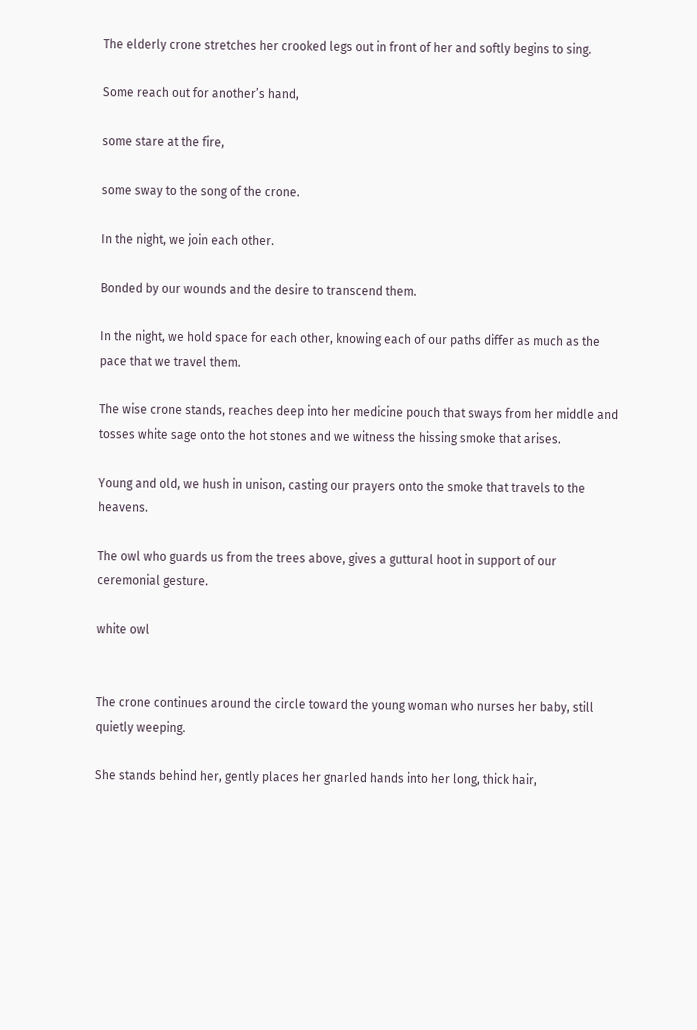The elderly crone stretches her crooked legs out in front of her and softly begins to sing.

Some reach out for another’s hand,

some stare at the fire,

some sway to the song of the crone.

In the night, we join each other.

Bonded by our wounds and the desire to transcend them.

In the night, we hold space for each other, knowing each of our paths differ as much as the pace that we travel them.

The wise crone stands, reaches deep into her medicine pouch that sways from her middle and tosses white sage onto the hot stones and we witness the hissing smoke that arises.

Young and old, we hush in unison, casting our prayers onto the smoke that travels to the heavens.

The owl who guards us from the trees above, gives a guttural hoot in support of our ceremonial gesture.

white owl


The crone continues around the circle toward the young woman who nurses her baby, still quietly weeping.

She stands behind her, gently places her gnarled hands into her long, thick hair,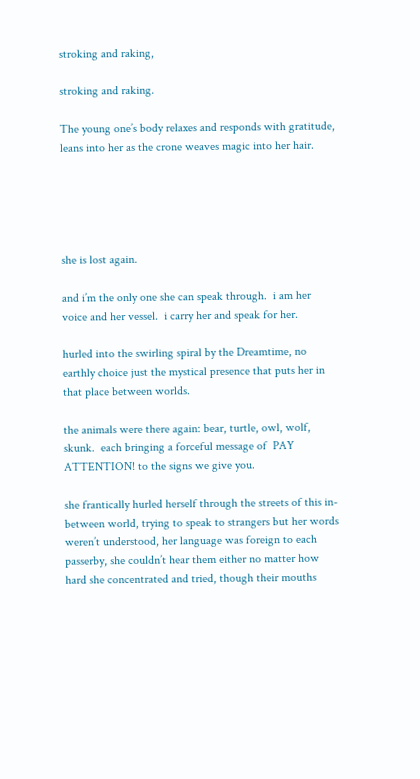stroking and raking,

stroking and raking.

The young one’s body relaxes and responds with gratitude, leans into her as the crone weaves magic into her hair.





she is lost again.

and i’m the only one she can speak through.  i am her voice and her vessel.  i carry her and speak for her.

hurled into the swirling spiral by the Dreamtime, no earthly choice just the mystical presence that puts her in that place between worlds.

the animals were there again: bear, turtle, owl, wolf, skunk.  each bringing a forceful message of  PAY ATTENTION! to the signs we give you.

she frantically hurled herself through the streets of this in-between world, trying to speak to strangers but her words weren’t understood, her language was foreign to each passerby, she couldn’t hear them either no matter how hard she concentrated and tried, though their mouths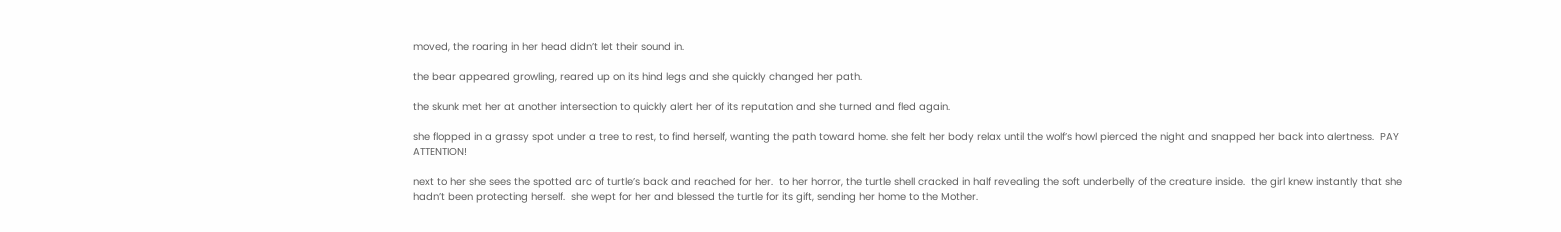moved, the roaring in her head didn’t let their sound in.

the bear appeared growling, reared up on its hind legs and she quickly changed her path.

the skunk met her at another intersection to quickly alert her of its reputation and she turned and fled again.

she flopped in a grassy spot under a tree to rest, to find herself, wanting the path toward home. she felt her body relax until the wolf’s howl pierced the night and snapped her back into alertness.  PAY ATTENTION!

next to her she sees the spotted arc of turtle’s back and reached for her.  to her horror, the turtle shell cracked in half revealing the soft underbelly of the creature inside.  the girl knew instantly that she hadn’t been protecting herself.  she wept for her and blessed the turtle for its gift, sending her home to the Mother.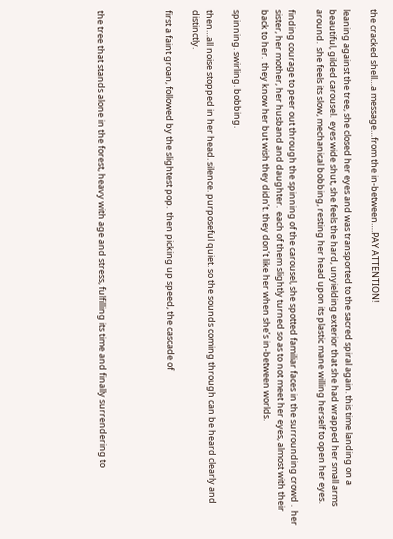the cracked shell…a message…from the in-between….PAY ATTENTION!

leaning against the tree, she closed her eyes and was transported to the sacred spiral again. this time landing on a beautiful, gilded carousel.  eyes wide shut, she feels the hard, unyielding exterior that she had wrapped her small arms around.  she feels its slow, mechanical bobbing, resting her head upon its plastic mane willing herself to open her eyes.

finding courage to peer out through the spinning of the carousel, she spotted familiar faces in the surrounding crowd .  her sister, her mother, her husband and daughter.  each of them slightly turned so as to not meet her eyes, almost with their back to her.  they know her but wish they didn’t. they don’t like her when she’s in-between worlds.

spinning. swirling. bobbing.

then…all noise stopped in her head. silence. purposeful quiet. so the sounds coming through can be heard clearly and distinctly.

first a faint groan, followed by the slightest pop.  then picking up speed, the cascade of




the tree that stands alone in the forest, heavy with age and stress, fulfilling its time and finally surrendering to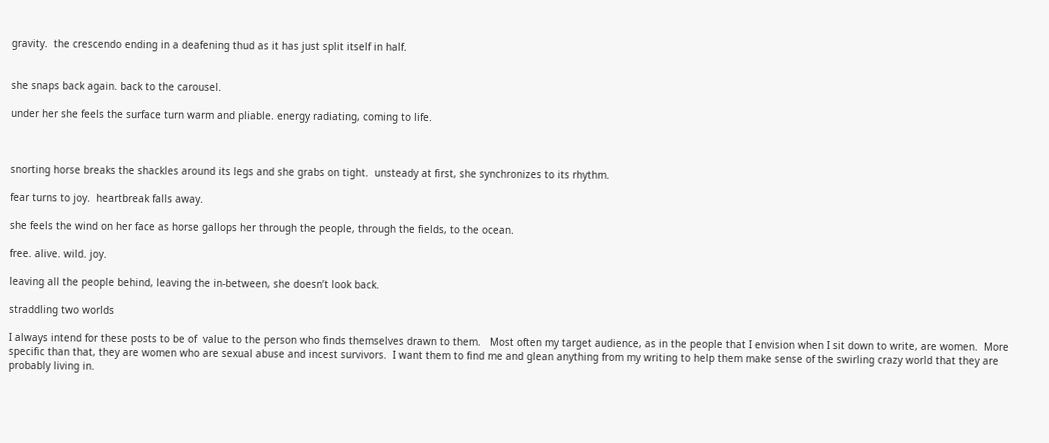gravity.  the crescendo ending in a deafening thud as it has just split itself in half.


she snaps back again. back to the carousel.

under her she feels the surface turn warm and pliable. energy radiating, coming to life.



snorting horse breaks the shackles around its legs and she grabs on tight.  unsteady at first, she synchronizes to its rhythm.

fear turns to joy.  heartbreak falls away.

she feels the wind on her face as horse gallops her through the people, through the fields, to the ocean.

free. alive. wild. joy.

leaving all the people behind, leaving the in-between, she doesn’t look back.

straddling two worlds

I always intend for these posts to be of  value to the person who finds themselves drawn to them.   Most often my target audience, as in the people that I envision when I sit down to write, are women.  More specific than that, they are women who are sexual abuse and incest survivors.  I want them to find me and glean anything from my writing to help them make sense of the swirling crazy world that they are probably living in.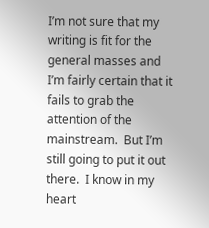I’m not sure that my writing is fit for the general masses and I’m fairly certain that it fails to grab the attention of the mainstream.  But I’m still going to put it out there.  I know in my heart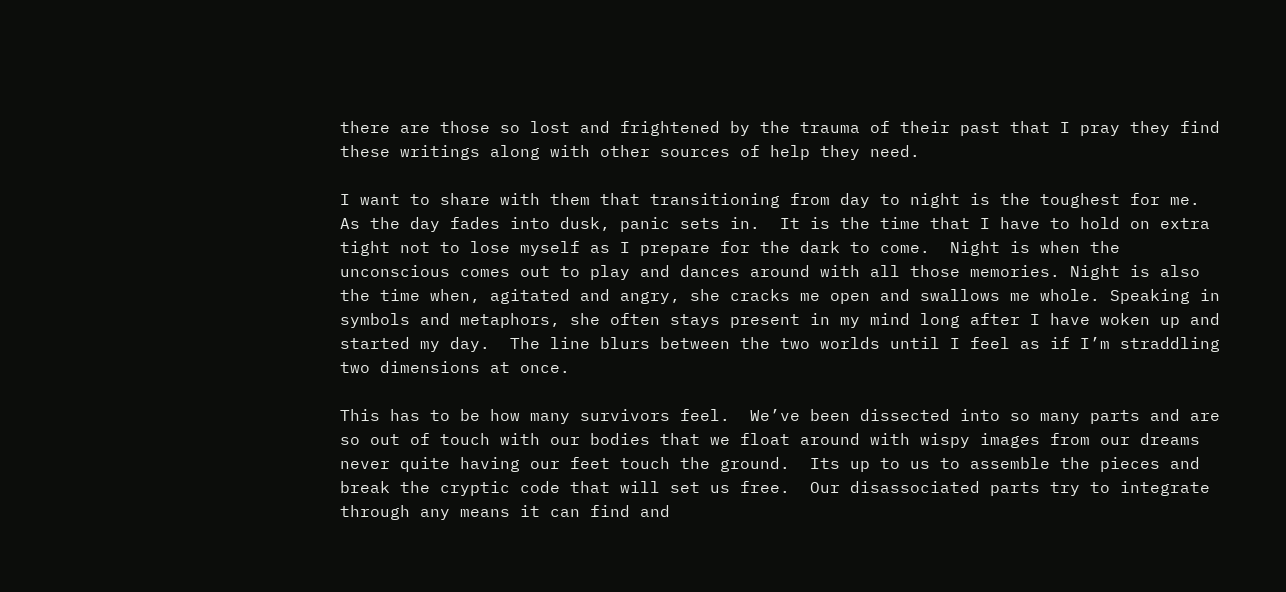there are those so lost and frightened by the trauma of their past that I pray they find these writings along with other sources of help they need.

I want to share with them that transitioning from day to night is the toughest for me.  As the day fades into dusk, panic sets in.  It is the time that I have to hold on extra tight not to lose myself as I prepare for the dark to come.  Night is when the unconscious comes out to play and dances around with all those memories. Night is also the time when, agitated and angry, she cracks me open and swallows me whole. Speaking in symbols and metaphors, she often stays present in my mind long after I have woken up and started my day.  The line blurs between the two worlds until I feel as if I’m straddling two dimensions at once.

This has to be how many survivors feel.  We’ve been dissected into so many parts and are so out of touch with our bodies that we float around with wispy images from our dreams never quite having our feet touch the ground.  Its up to us to assemble the pieces and break the cryptic code that will set us free.  Our disassociated parts try to integrate through any means it can find and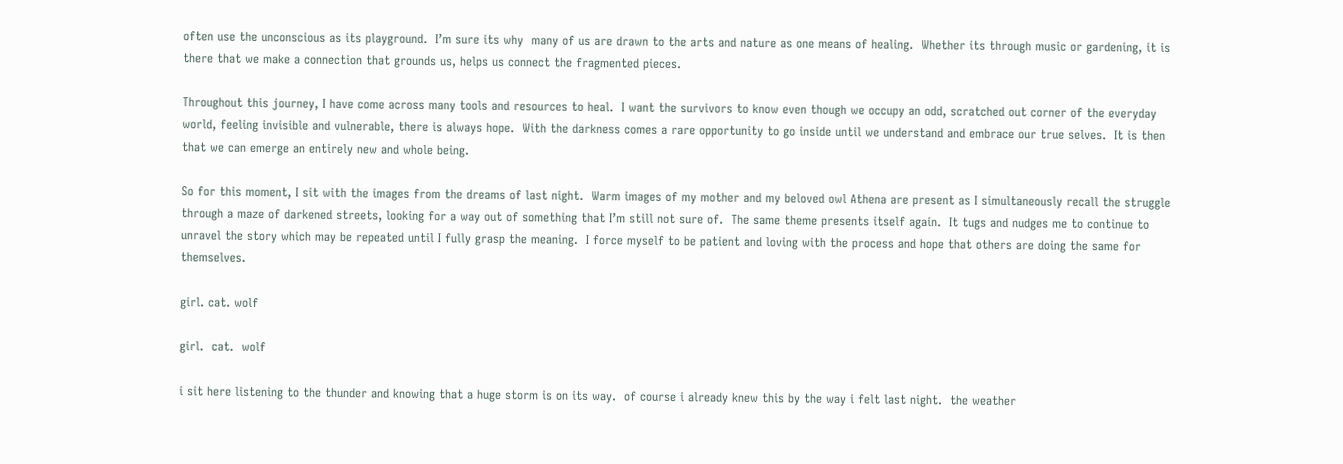often use the unconscious as its playground.  I’m sure its why  many of us are drawn to the arts and nature as one means of healing.  Whether its through music or gardening, it is there that we make a connection that grounds us, helps us connect the fragmented pieces.

Throughout this journey, I have come across many tools and resources to heal.  I want the survivors to know even though we occupy an odd, scratched out corner of the everyday world, feeling invisible and vulnerable, there is always hope.  With the darkness comes a rare opportunity to go inside until we understand and embrace our true selves.  It is then that we can emerge an entirely new and whole being.

So for this moment, I sit with the images from the dreams of last night.  Warm images of my mother and my beloved owl Athena are present as I simultaneously recall the struggle through a maze of darkened streets, looking for a way out of something that I’m still not sure of.  The same theme presents itself again.  It tugs and nudges me to continue to unravel the story which may be repeated until I fully grasp the meaning.  I force myself to be patient and loving with the process and hope that others are doing the same for themselves.

girl. cat. wolf

girl.  cat.  wolf

i sit here listening to the thunder and knowing that a huge storm is on its way.  of course i already knew this by the way i felt last night.  the weather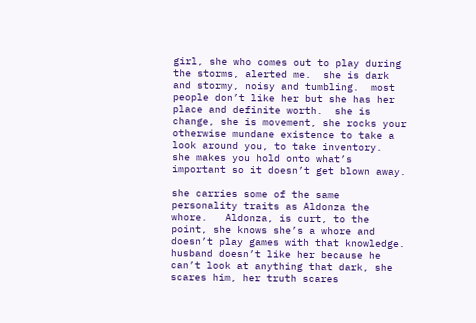girl, she who comes out to play during the storms, alerted me.  she is dark and stormy, noisy and tumbling.  most people don’t like her but she has her place and definite worth.  she is change, she is movement, she rocks your otherwise mundane existence to take a look around you, to take inventory.  she makes you hold onto what’s important so it doesn’t get blown away.

she carries some of the same personality traits as Aldonza the whore.   Aldonza, is curt, to the point, she knows she’s a whore and doesn’t play games with that knowledge.  husband doesn’t like her because he can’t look at anything that dark, she scares him, her truth scares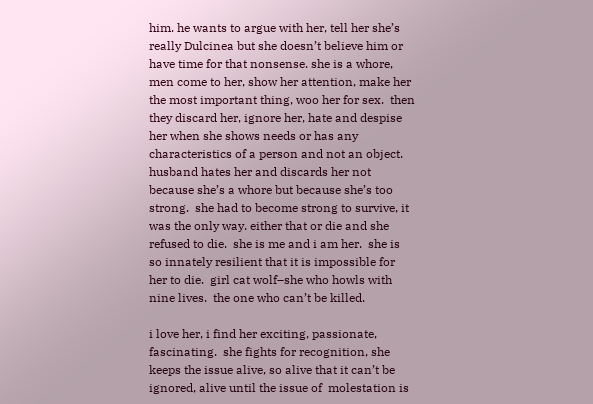him. he wants to argue with her, tell her she’s really Dulcinea but she doesn’t believe him or have time for that nonsense. she is a whore, men come to her, show her attention, make her the most important thing, woo her for sex.  then they discard her, ignore her, hate and despise her when she shows needs or has any characteristics of a person and not an object.  husband hates her and discards her not because she’s a whore but because she’s too strong.  she had to become strong to survive, it was the only way. either that or die and she refused to die.  she is me and i am her.  she is so innately resilient that it is impossible for her to die.  girl cat wolf–she who howls with nine lives.  the one who can’t be killed.

i love her, i find her exciting, passionate, fascinating.  she fights for recognition, she keeps the issue alive, so alive that it can’t be ignored, alive until the issue of  molestation is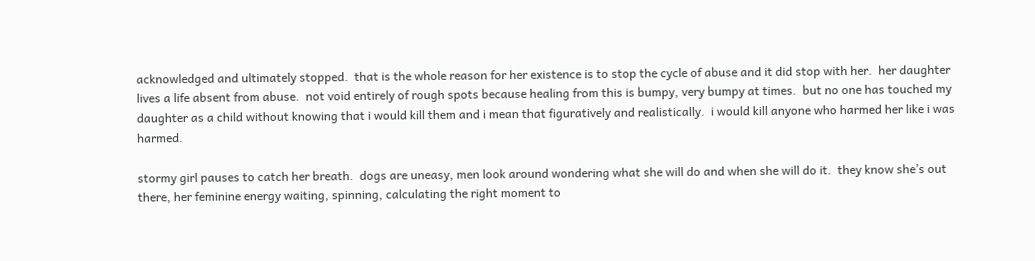acknowledged and ultimately stopped.  that is the whole reason for her existence is to stop the cycle of abuse and it did stop with her.  her daughter lives a life absent from abuse.  not void entirely of rough spots because healing from this is bumpy, very bumpy at times.  but no one has touched my daughter as a child without knowing that i would kill them and i mean that figuratively and realistically.  i would kill anyone who harmed her like i was harmed.

stormy girl pauses to catch her breath.  dogs are uneasy, men look around wondering what she will do and when she will do it.  they know she’s out there, her feminine energy waiting, spinning, calculating the right moment to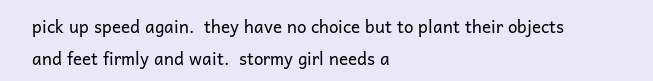pick up speed again.  they have no choice but to plant their objects and feet firmly and wait.  stormy girl needs a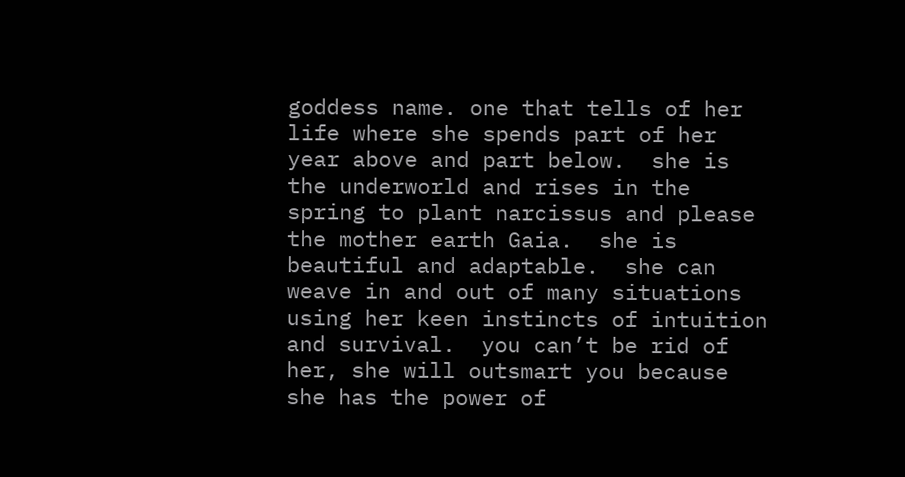goddess name. one that tells of her life where she spends part of her year above and part below.  she is the underworld and rises in the spring to plant narcissus and please the mother earth Gaia.  she is beautiful and adaptable.  she can weave in and out of many situations using her keen instincts of intuition and survival.  you can’t be rid of her, she will outsmart you because she has the power of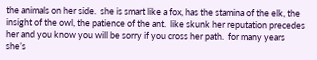the animals on her side.  she is smart like a fox, has the stamina of the elk, the insight of the owl, the patience of the ant.  like skunk her reputation precedes her and you know you will be sorry if you cross her path.  for many years she’s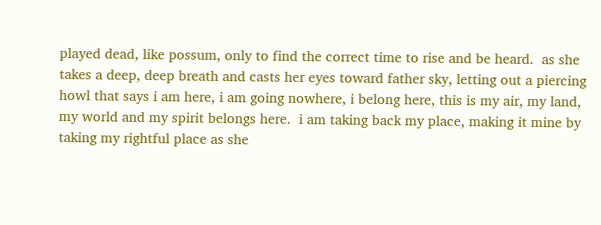played dead, like possum, only to find the correct time to rise and be heard.  as she takes a deep, deep breath and casts her eyes toward father sky, letting out a piercing howl that says i am here, i am going nowhere, i belong here, this is my air, my land, my world and my spirit belongs here.  i am taking back my place, making it mine by taking my rightful place as she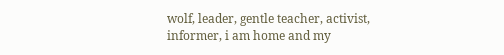wolf, leader, gentle teacher, activist, informer, i am home and my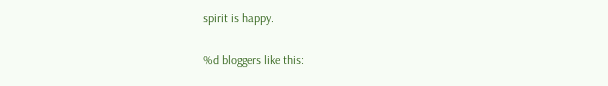spirit is happy.

%d bloggers like this: